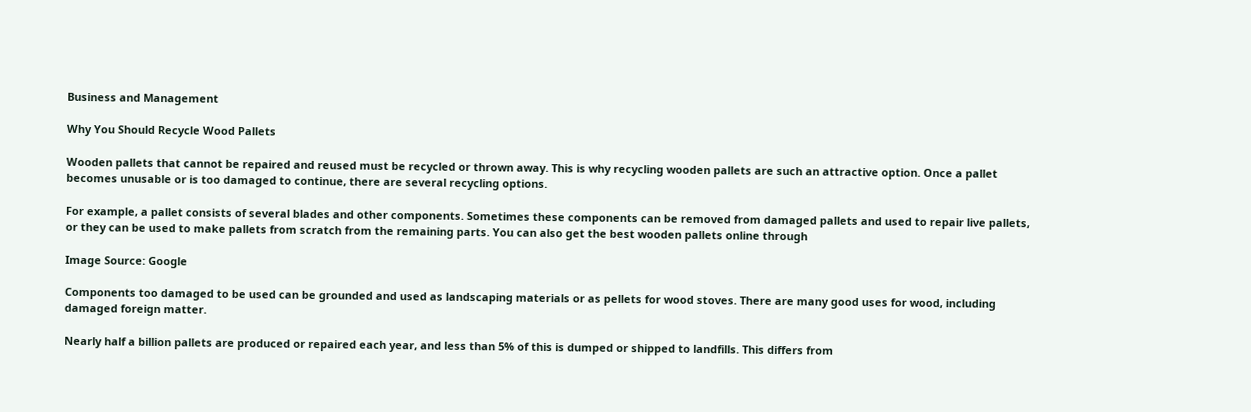Business and Management

Why You Should Recycle Wood Pallets

Wooden pallets that cannot be repaired and reused must be recycled or thrown away. This is why recycling wooden pallets are such an attractive option. Once a pallet becomes unusable or is too damaged to continue, there are several recycling options.

For example, a pallet consists of several blades and other components. Sometimes these components can be removed from damaged pallets and used to repair live pallets, or they can be used to make pallets from scratch from the remaining parts. You can also get the best wooden pallets online through

Image Source: Google

Components too damaged to be used can be grounded and used as landscaping materials or as pellets for wood stoves. There are many good uses for wood, including damaged foreign matter.

Nearly half a billion pallets are produced or repaired each year, and less than 5% of this is dumped or shipped to landfills. This differs from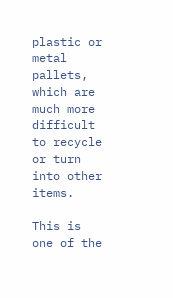plastic or metal pallets, which are much more difficult to recycle or turn into other items.

This is one of the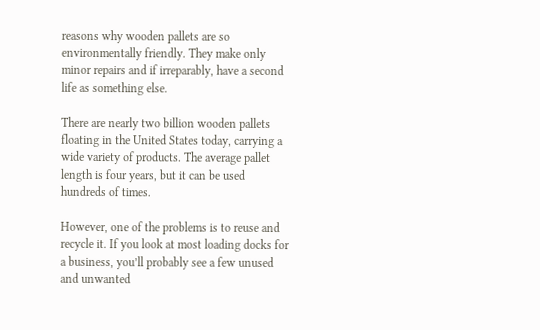reasons why wooden pallets are so environmentally friendly. They make only minor repairs and if irreparably, have a second life as something else.

There are nearly two billion wooden pallets floating in the United States today, carrying a wide variety of products. The average pallet length is four years, but it can be used hundreds of times.

However, one of the problems is to reuse and recycle it. If you look at most loading docks for a business, you’ll probably see a few unused and unwanted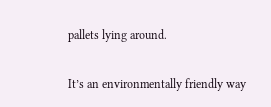pallets lying around.

It’s an environmentally friendly way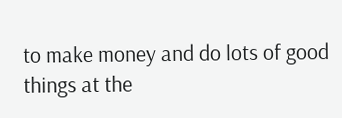to make money and do lots of good things at the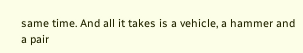same time. And all it takes is a vehicle, a hammer and a pair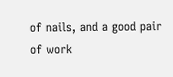of nails, and a good pair of work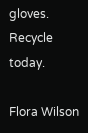gloves. Recycle today.

Flora Wilson